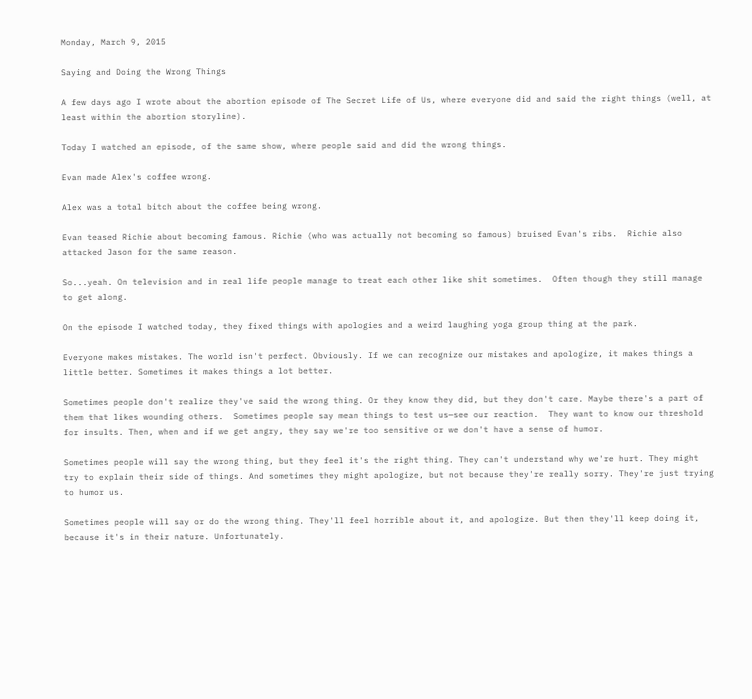Monday, March 9, 2015

Saying and Doing the Wrong Things

A few days ago I wrote about the abortion episode of The Secret Life of Us, where everyone did and said the right things (well, at least within the abortion storyline).

Today I watched an episode, of the same show, where people said and did the wrong things.

Evan made Alex's coffee wrong.

Alex was a total bitch about the coffee being wrong.

Evan teased Richie about becoming famous. Richie (who was actually not becoming so famous) bruised Evan's ribs.  Richie also attacked Jason for the same reason.

So...yeah. On television and in real life people manage to treat each other like shit sometimes.  Often though they still manage to get along.

On the episode I watched today, they fixed things with apologies and a weird laughing yoga group thing at the park.

Everyone makes mistakes. The world isn't perfect. Obviously. If we can recognize our mistakes and apologize, it makes things a little better. Sometimes it makes things a lot better.

Sometimes people don't realize they've said the wrong thing. Or they know they did, but they don't care. Maybe there's a part of them that likes wounding others.  Sometimes people say mean things to test us—see our reaction.  They want to know our threshold for insults. Then, when and if we get angry, they say we're too sensitive or we don't have a sense of humor.

Sometimes people will say the wrong thing, but they feel it's the right thing. They can't understand why we're hurt. They might try to explain their side of things. And sometimes they might apologize, but not because they're really sorry. They're just trying to humor us.

Sometimes people will say or do the wrong thing. They'll feel horrible about it, and apologize. But then they'll keep doing it, because it's in their nature. Unfortunately.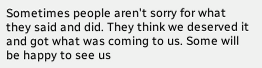Sometimes people aren't sorry for what they said and did. They think we deserved it and got what was coming to us. Some will be happy to see us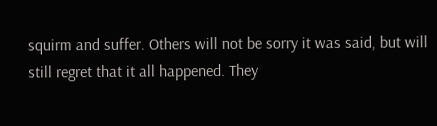squirm and suffer. Others will not be sorry it was said, but will still regret that it all happened. They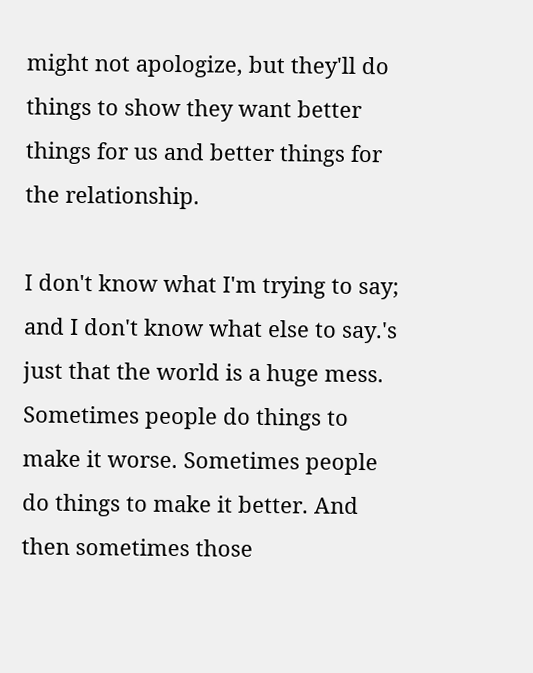might not apologize, but they'll do things to show they want better things for us and better things for the relationship.

I don't know what I'm trying to say; and I don't know what else to say.'s just that the world is a huge mess. Sometimes people do things to make it worse. Sometimes people do things to make it better. And then sometimes those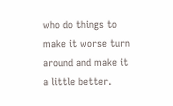who do things to make it worse turn around and make it a little better.